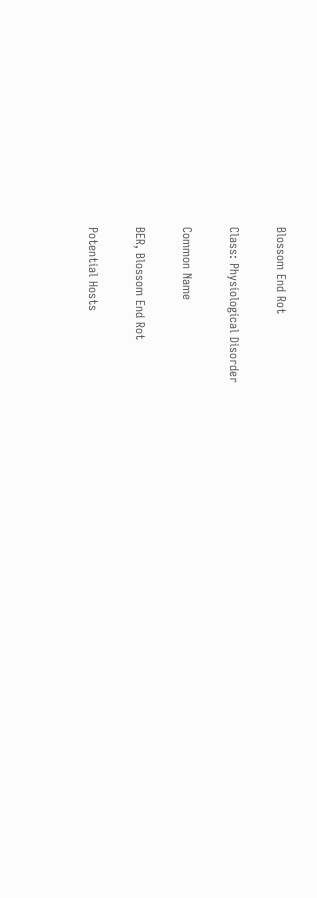Blossom End Rot

Class: Physiological Disorder

Common Name

BER, Blossom End Rot

Potential Hosts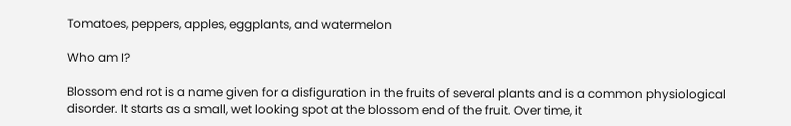Tomatoes, peppers, apples, eggplants, and watermelon

Who am I?

Blossom end rot is a name given for a disfiguration in the fruits of several plants and is a common physiological disorder. It starts as a small, wet looking spot at the blossom end of the fruit. Over time, it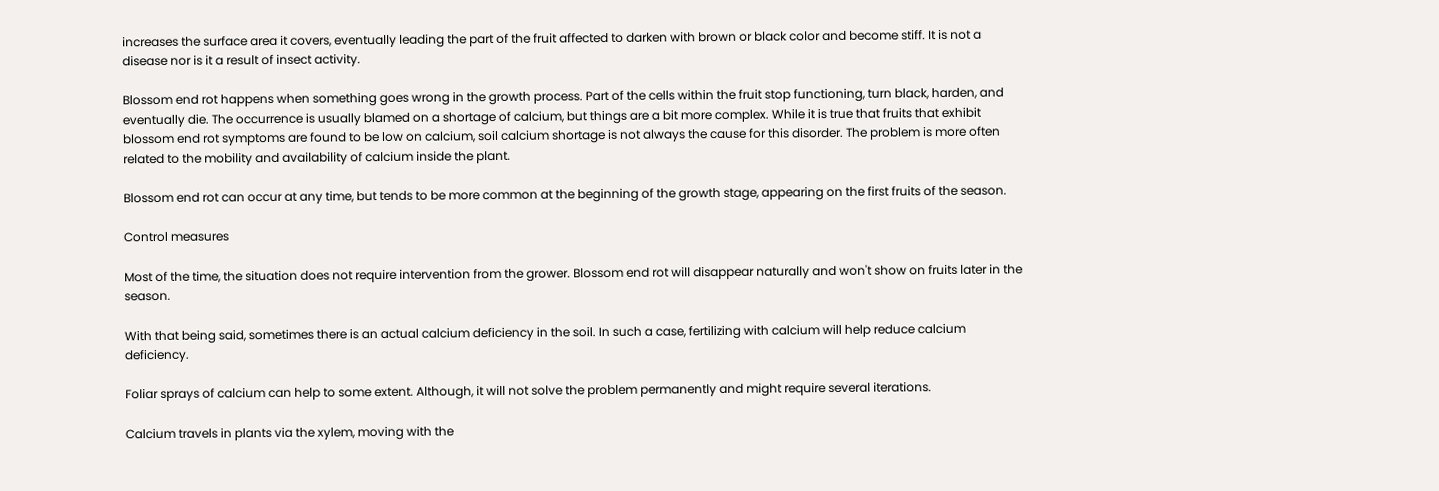increases the surface area it covers, eventually leading the part of the fruit affected to darken with brown or black color and become stiff. It is not a disease nor is it a result of insect activity.

Blossom end rot happens when something goes wrong in the growth process. Part of the cells within the fruit stop functioning, turn black, harden, and eventually die. The occurrence is usually blamed on a shortage of calcium, but things are a bit more complex. While it is true that fruits that exhibit blossom end rot symptoms are found to be low on calcium, soil calcium shortage is not always the cause for this disorder. The problem is more often related to the mobility and availability of calcium inside the plant.

Blossom end rot can occur at any time, but tends to be more common at the beginning of the growth stage, appearing on the first fruits of the season.

Control measures

Most of the time, the situation does not require intervention from the grower. Blossom end rot will disappear naturally and won't show on fruits later in the season.

With that being said, sometimes there is an actual calcium deficiency in the soil. In such a case, fertilizing with calcium will help reduce calcium deficiency.

Foliar sprays of calcium can help to some extent. Although, it will not solve the problem permanently and might require several iterations.

Calcium travels in plants via the xylem, moving with the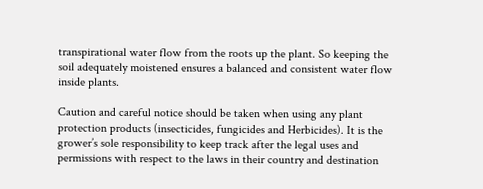transpirational water flow from the roots up the plant. So keeping the soil adequately moistened ensures a balanced and consistent water flow inside plants.

Caution and careful notice should be taken when using any plant protection products (insecticides, fungicides and Herbicides). It is the grower’s sole responsibility to keep track after the legal uses and permissions with respect to the laws in their country and destination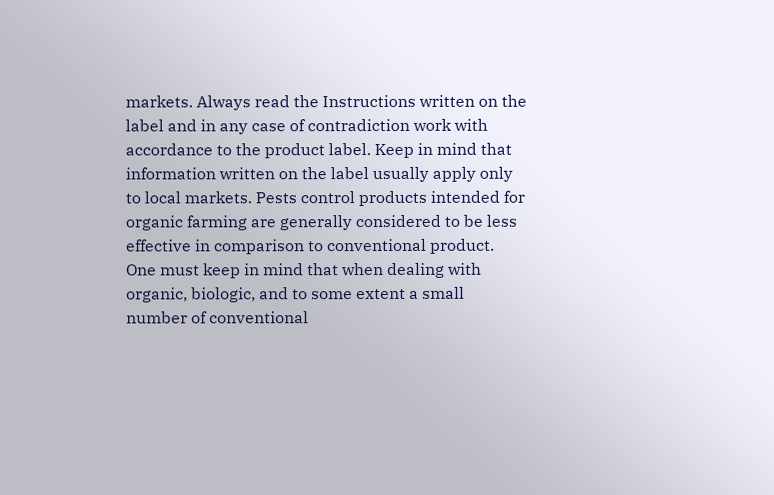markets. Always read the Instructions written on the label and in any case of contradiction work with accordance to the product label. Keep in mind that information written on the label usually apply only to local markets. Pests control products intended for organic farming are generally considered to be less effective in comparison to conventional product. One must keep in mind that when dealing with organic, biologic, and to some extent a small number of conventional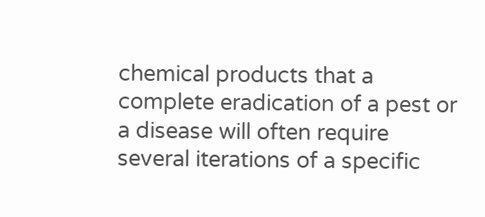chemical products that a complete eradication of a pest or a disease will often require several iterations of a specific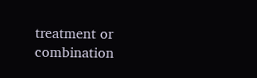treatment or combination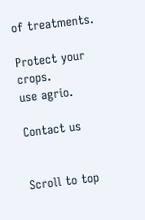of treatments.

Protect your crops.
use agrio.

Contact us


Scroll to top